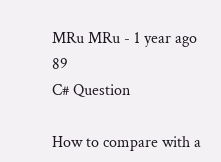MRu MRu - 1 year ago 89
C# Question

How to compare with a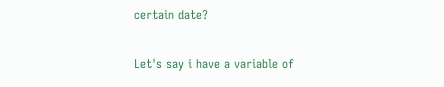certain date?

Let's say i have a variable of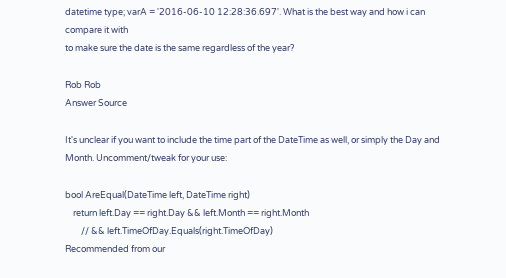datetime type; varA = '2016-06-10 12:28:36.697'. What is the best way and how i can compare it with
to make sure the date is the same regardless of the year?

Rob Rob
Answer Source

It's unclear if you want to include the time part of the DateTime as well, or simply the Day and Month. Uncomment/tweak for your use:

bool AreEqual(DateTime left, DateTime right)
    return left.Day == right.Day && left.Month == right.Month
        // && left.TimeOfDay.Equals(right.TimeOfDay)
Recommended from our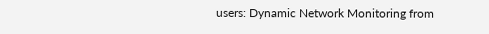users: Dynamic Network Monitoring from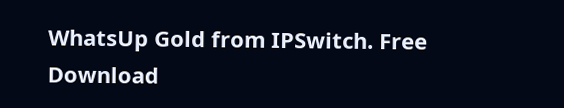WhatsUp Gold from IPSwitch. Free Download